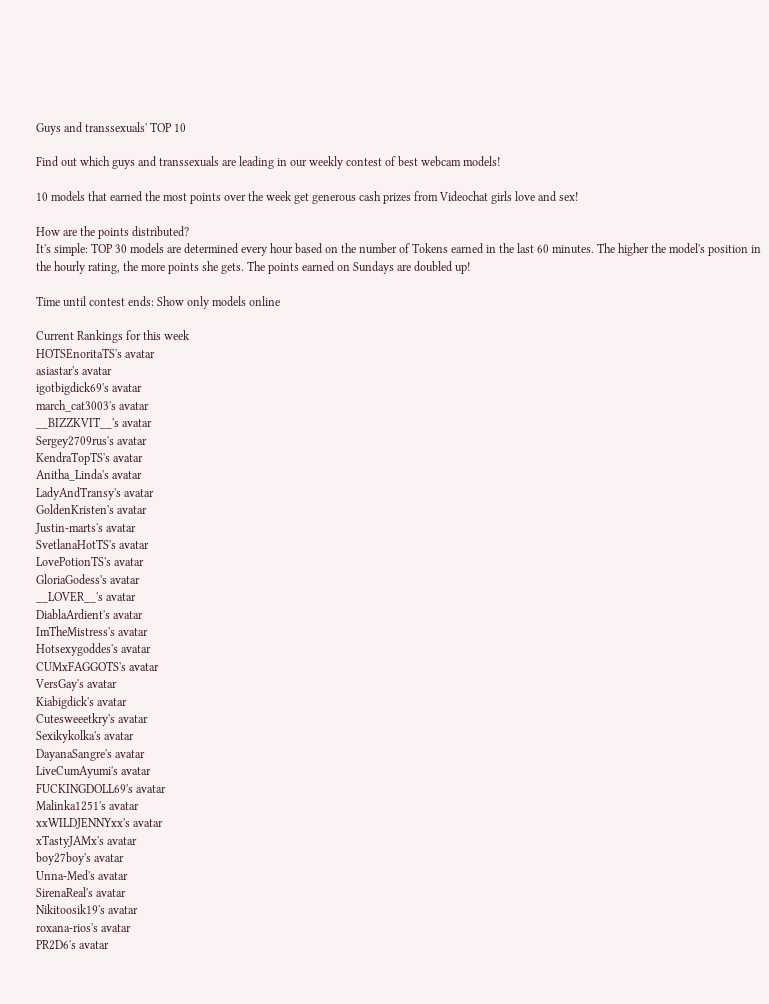Guys and transsexuals' TOP 10

Find out which guys and transsexuals are leading in our weekly contest of best webcam models!

10 models that earned the most points over the week get generous cash prizes from Videochat girls love and sex!

How are the points distributed?
It's simple: TOP 30 models are determined every hour based on the number of Tokens earned in the last 60 minutes. The higher the model's position in the hourly rating, the more points she gets. The points earned on Sundays are doubled up!

Time until contest ends: Show only models online

Current Rankings for this week
HOTSEnoritaTS's avatar
asiastar's avatar
igotbigdick69's avatar
march_cat3003's avatar
__BIZZKVIT__'s avatar
Sergey2709rus's avatar
KendraTopTS's avatar
Anitha_Linda's avatar
LadyAndTransy's avatar
GoldenKristen's avatar
Justin-marts's avatar
SvetlanaHotTS's avatar
LovePotionTS's avatar
GloriaGodess's avatar
__LOVER__'s avatar
DiablaArdient's avatar
ImTheMistress's avatar
Hotsexygoddes's avatar
CUMxFAGGOTS's avatar
VersGay's avatar
Kiabigdick's avatar
Cutesweeetkry's avatar
Sexikykolka's avatar
DayanaSangre's avatar
LiveCumAyumi's avatar
FUCKINGDOLL69's avatar
Malinka1251's avatar
xxWILDJENNYxx's avatar
xTastyJAMx's avatar
boy27boy's avatar
Unna-Med's avatar
SirenaReal's avatar
Nikitoosik19's avatar
roxana-rios's avatar
PR2D6's avatar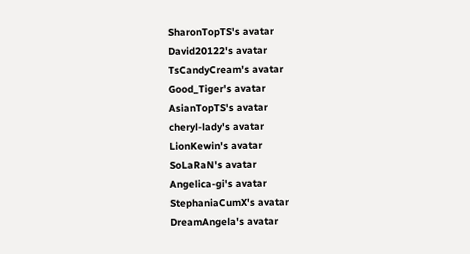SharonTopTS's avatar
David20122's avatar
TsCandyCream's avatar
Good_Tiger's avatar
AsianTopTS's avatar
cheryl-lady's avatar
LionKewin's avatar
SoLaRaN's avatar
Angelica-gi's avatar
StephaniaCumX's avatar
DreamAngela's avatar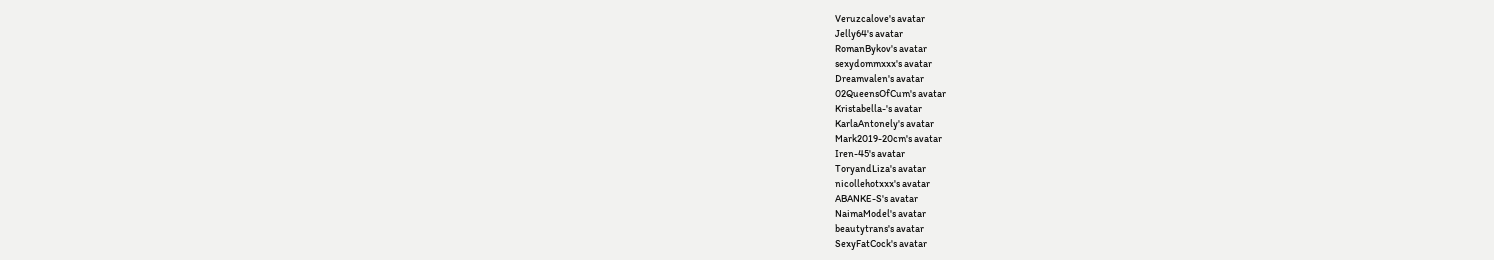Veruzcalove's avatar
Jelly64's avatar
RomanBykov's avatar
sexydommxxx's avatar
Dreamvalen's avatar
02QueensOfCum's avatar
Kristabella-'s avatar
KarlaAntonely's avatar
Mark2019-20cm's avatar
Iren-45's avatar
ToryandLiza's avatar
nicollehotxxx's avatar
ABANKE-S's avatar
NaimaModel's avatar
beautytrans's avatar
SexyFatCock's avatar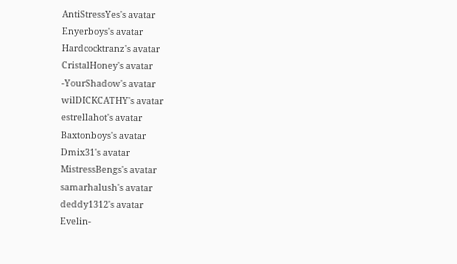AntiStressYes's avatar
Enyerboys's avatar
Hardcocktranz's avatar
CristalHoney's avatar
-YourShadow's avatar
wilDICKCATHY's avatar
estrellahot's avatar
Baxtonboys's avatar
Dmix31's avatar
MistressBengs's avatar
samarhalush's avatar
deddy1312's avatar
Evelin-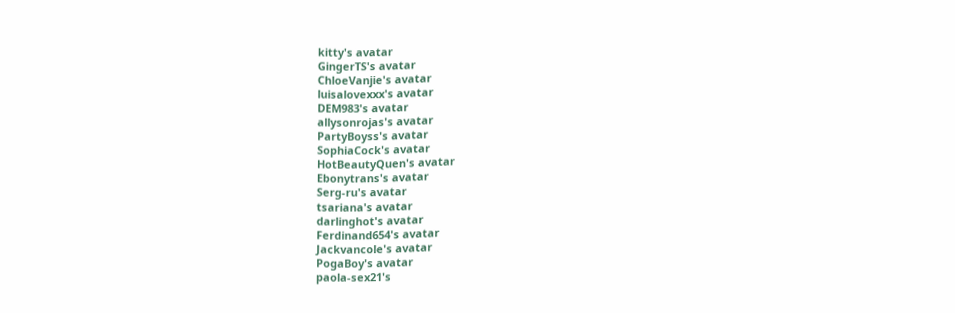kitty's avatar
GingerTS's avatar
ChloeVanjie's avatar
luisalovexxx's avatar
DEM983's avatar
allysonrojas's avatar
PartyBoyss's avatar
SophiaCock's avatar
HotBeautyQuen's avatar
Ebonytrans's avatar
Serg-ru's avatar
tsariana's avatar
darlinghot's avatar
Ferdinand654's avatar
Jackvancole's avatar
PogaBoy's avatar
paola-sex21's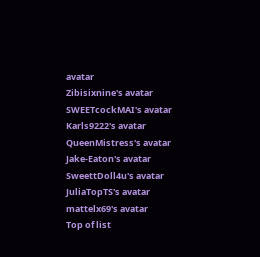avatar
Zibisixnine's avatar
SWEETcockMAI's avatar
Karls9222's avatar
QueenMistress's avatar
Jake-Eaton's avatar
SweettDoll4u's avatar
JuliaTopTS's avatar
mattelx69's avatar
Top of list